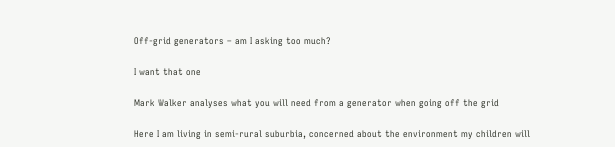Off-grid generators – am I asking too much?

I want that one

Mark Walker analyses what you will need from a generator when going off the grid

Here I am living in semi-rural suburbia, concerned about the environment my children will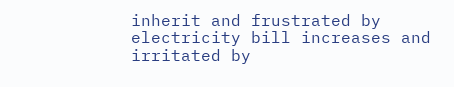inherit and frustrated by electricity bill increases and irritated by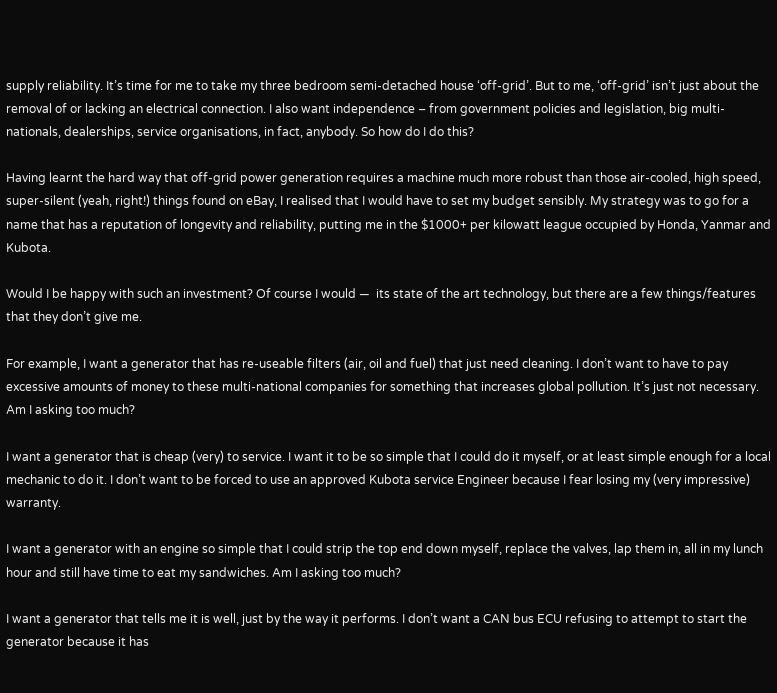supply reliability. It’s time for me to take my three bedroom semi-detached house ‘off-grid’. But to me, ‘off-grid’ isn’t just about the removal of or lacking an electrical connection. I also want independence – from government policies and legislation, big multi-nationals, dealerships, service organisations, in fact, anybody. So how do I do this?

Having learnt the hard way that off-grid power generation requires a machine much more robust than those air-cooled, high speed, super-silent (yeah, right!) things found on eBay, I realised that I would have to set my budget sensibly. My strategy was to go for a name that has a reputation of longevity and reliability, putting me in the $1000+ per kilowatt league occupied by Honda, Yanmar and Kubota.

Would I be happy with such an investment? Of course I would —  its state of the art technology, but there are a few things/features that they don’t give me.

For example, I want a generator that has re-useable filters (air, oil and fuel) that just need cleaning. I don’t want to have to pay excessive amounts of money to these multi-national companies for something that increases global pollution. It’s just not necessary. Am I asking too much?

I want a generator that is cheap (very) to service. I want it to be so simple that I could do it myself, or at least simple enough for a local mechanic to do it. I don’t want to be forced to use an approved Kubota service Engineer because I fear losing my (very impressive) warranty.

I want a generator with an engine so simple that I could strip the top end down myself, replace the valves, lap them in, all in my lunch hour and still have time to eat my sandwiches. Am I asking too much?

I want a generator that tells me it is well, just by the way it performs. I don’t want a CAN bus ECU refusing to attempt to start the generator because it has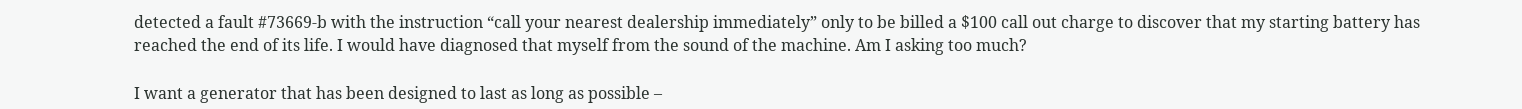detected a fault #73669-b with the instruction “call your nearest dealership immediately” only to be billed a $100 call out charge to discover that my starting battery has reached the end of its life. I would have diagnosed that myself from the sound of the machine. Am I asking too much?

I want a generator that has been designed to last as long as possible –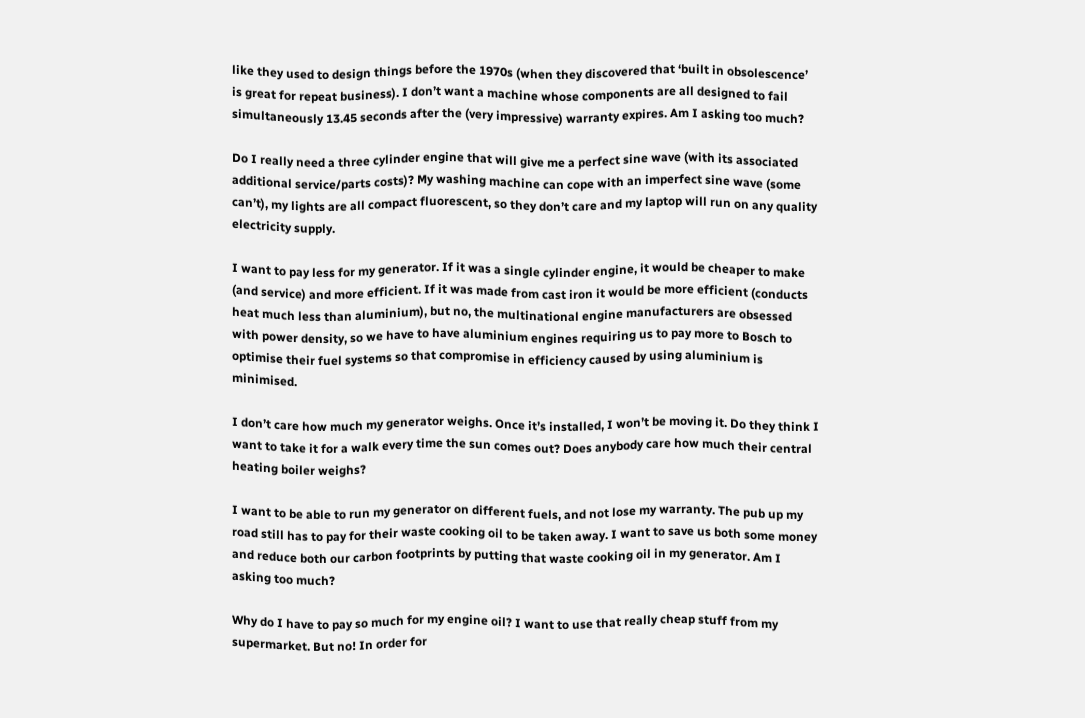like they used to design things before the 1970s (when they discovered that ‘built in obsolescence’ is great for repeat business). I don’t want a machine whose components are all designed to fail simultaneously 13.45 seconds after the (very impressive) warranty expires. Am I asking too much?

Do I really need a three cylinder engine that will give me a perfect sine wave (with its associated additional service/parts costs)? My washing machine can cope with an imperfect sine wave (some can’t), my lights are all compact fluorescent, so they don’t care and my laptop will run on any quality electricity supply.

I want to pay less for my generator. If it was a single cylinder engine, it would be cheaper to make (and service) and more efficient. If it was made from cast iron it would be more efficient (conducts heat much less than aluminium), but no, the multinational engine manufacturers are obsessed with power density, so we have to have aluminium engines requiring us to pay more to Bosch to optimise their fuel systems so that compromise in efficiency caused by using aluminium is minimised.

I don’t care how much my generator weighs. Once it’s installed, I won’t be moving it. Do they think I want to take it for a walk every time the sun comes out? Does anybody care how much their central heating boiler weighs?

I want to be able to run my generator on different fuels, and not lose my warranty. The pub up my road still has to pay for their waste cooking oil to be taken away. I want to save us both some money and reduce both our carbon footprints by putting that waste cooking oil in my generator. Am I asking too much?

Why do I have to pay so much for my engine oil? I want to use that really cheap stuff from my supermarket. But no! In order for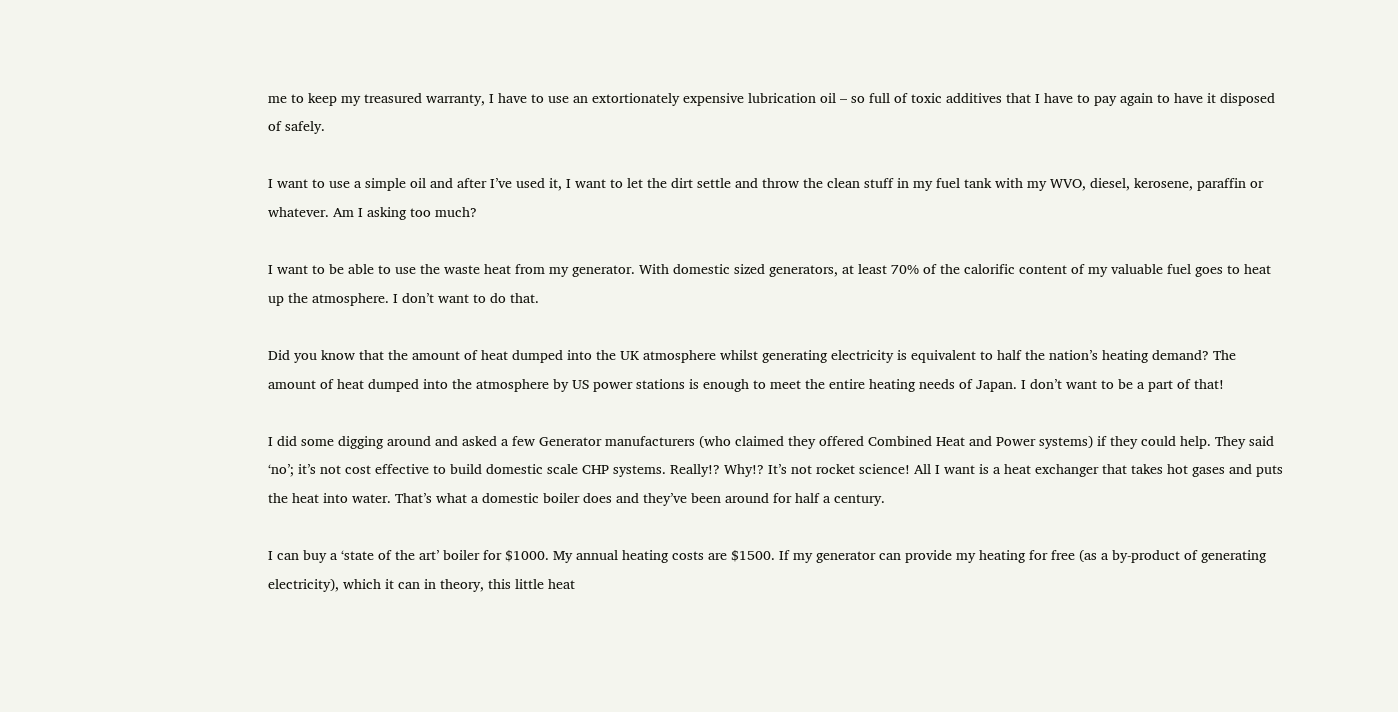me to keep my treasured warranty, I have to use an extortionately expensive lubrication oil – so full of toxic additives that I have to pay again to have it disposed of safely.

I want to use a simple oil and after I’ve used it, I want to let the dirt settle and throw the clean stuff in my fuel tank with my WVO, diesel, kerosene, paraffin or whatever. Am I asking too much?

I want to be able to use the waste heat from my generator. With domestic sized generators, at least 70% of the calorific content of my valuable fuel goes to heat up the atmosphere. I don’t want to do that.

Did you know that the amount of heat dumped into the UK atmosphere whilst generating electricity is equivalent to half the nation’s heating demand? The amount of heat dumped into the atmosphere by US power stations is enough to meet the entire heating needs of Japan. I don’t want to be a part of that!

I did some digging around and asked a few Generator manufacturers (who claimed they offered Combined Heat and Power systems) if they could help. They said ‘no’; it’s not cost effective to build domestic scale CHP systems. Really!? Why!? It’s not rocket science! All I want is a heat exchanger that takes hot gases and puts the heat into water. That’s what a domestic boiler does and they’ve been around for half a century.

I can buy a ‘state of the art’ boiler for $1000. My annual heating costs are $1500. If my generator can provide my heating for free (as a by-product of generating electricity), which it can in theory, this little heat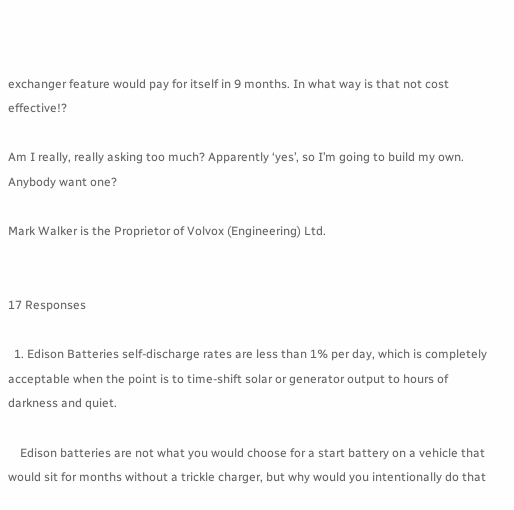exchanger feature would pay for itself in 9 months. In what way is that not cost effective!?

Am I really, really asking too much? Apparently ‘yes’, so I’m going to build my own. Anybody want one?

Mark Walker is the Proprietor of Volvox (Engineering) Ltd.


17 Responses

  1. Edison Batteries self-discharge rates are less than 1% per day, which is completely acceptable when the point is to time-shift solar or generator output to hours of darkness and quiet.

    Edison batteries are not what you would choose for a start battery on a vehicle that would sit for months without a trickle charger, but why would you intentionally do that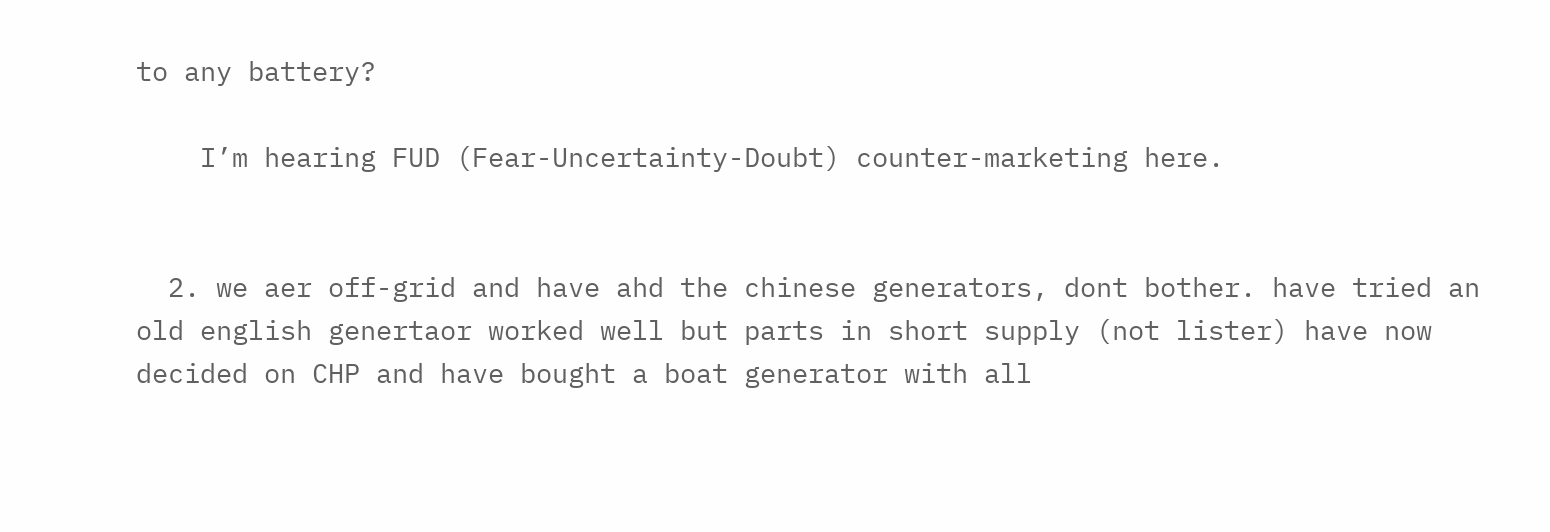to any battery?

    I’m hearing FUD (Fear-Uncertainty-Doubt) counter-marketing here.


  2. we aer off-grid and have ahd the chinese generators, dont bother. have tried an old english genertaor worked well but parts in short supply (not lister) have now decided on CHP and have bought a boat generator with all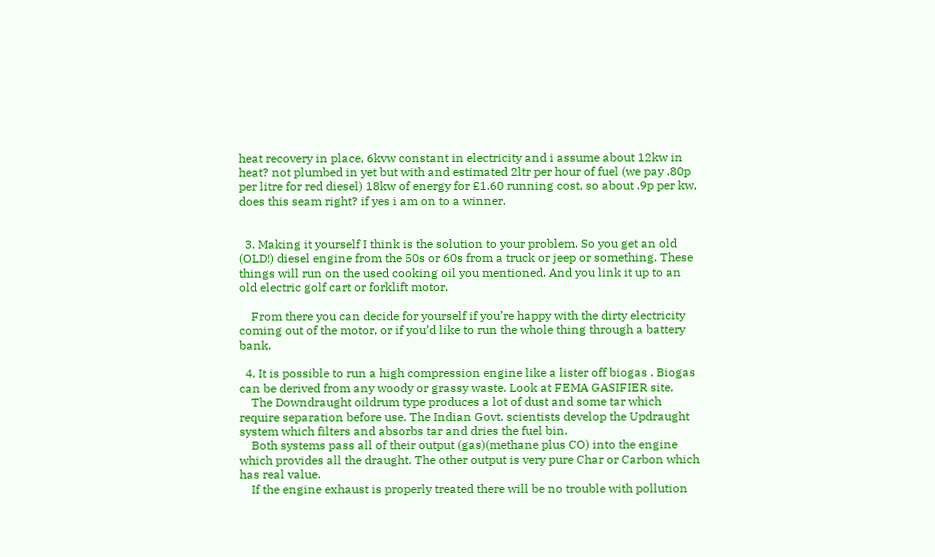heat recovery in place, 6kvw constant in electricity and i assume about 12kw in heat? not plumbed in yet but with and estimated 2ltr per hour of fuel (we pay .80p per litre for red diesel) 18kw of energy for £1.60 running cost, so about .9p per kw, does this seam right? if yes i am on to a winner.


  3. Making it yourself I think is the solution to your problem. So you get an old (OLD!) diesel engine from the 50s or 60s from a truck or jeep or something. These things will run on the used cooking oil you mentioned. And you link it up to an old electric golf cart or forklift motor.

    From there you can decide for yourself if you’re happy with the dirty electricity coming out of the motor, or if you’d like to run the whole thing through a battery bank.

  4. It is possible to run a high compression engine like a lister off biogas . Biogas can be derived from any woody or grassy waste. Look at FEMA GASIFIER site.
    The Downdraught oildrum type produces a lot of dust and some tar which require separation before use. The Indian Govt. scientists develop the Updraught system which filters and absorbs tar and dries the fuel bin.
    Both systems pass all of their output (gas)(methane plus CO) into the engine which provides all the draught. The other output is very pure Char or Carbon which has real value.
    If the engine exhaust is properly treated there will be no trouble with pollution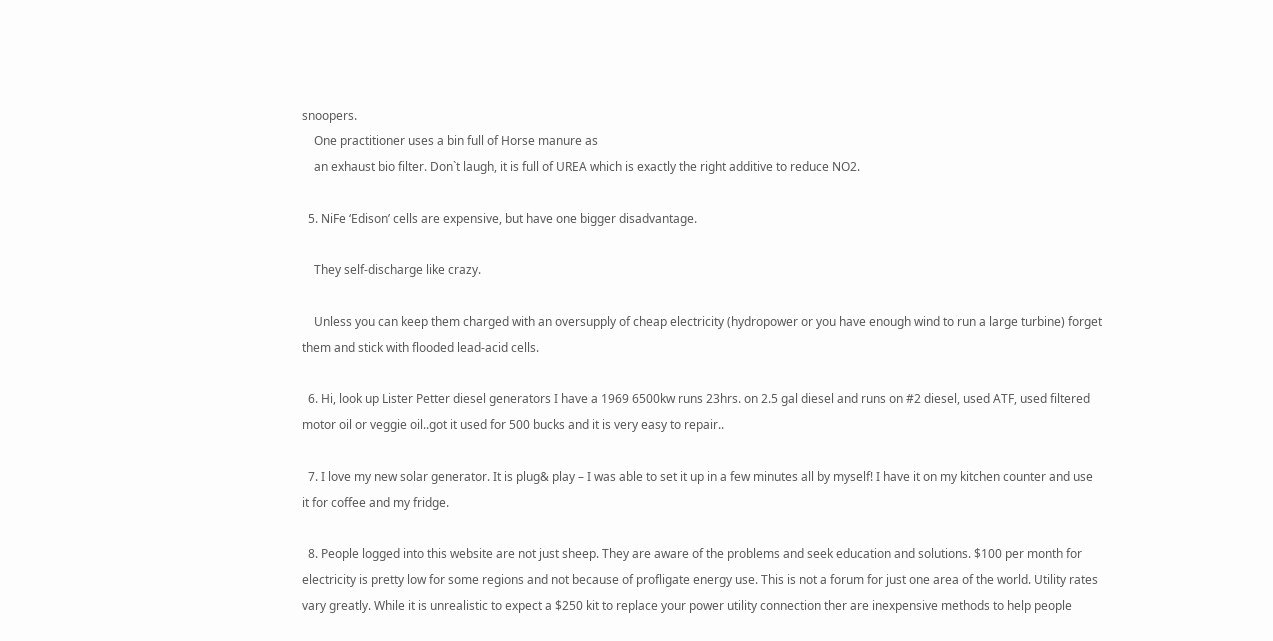snoopers.
    One practitioner uses a bin full of Horse manure as
    an exhaust bio filter. Don`t laugh, it is full of UREA which is exactly the right additive to reduce NO2.

  5. NiFe ‘Edison’ cells are expensive, but have one bigger disadvantage.

    They self-discharge like crazy.

    Unless you can keep them charged with an oversupply of cheap electricity (hydropower or you have enough wind to run a large turbine) forget them and stick with flooded lead-acid cells.

  6. Hi, look up Lister Petter diesel generators I have a 1969 6500kw runs 23hrs. on 2.5 gal diesel and runs on #2 diesel, used ATF, used filtered motor oil or veggie oil..got it used for 500 bucks and it is very easy to repair..

  7. I love my new solar generator. It is plug& play – I was able to set it up in a few minutes all by myself! I have it on my kitchen counter and use it for coffee and my fridge.

  8. People logged into this website are not just sheep. They are aware of the problems and seek education and solutions. $100 per month for electricity is pretty low for some regions and not because of profligate energy use. This is not a forum for just one area of the world. Utility rates vary greatly. While it is unrealistic to expect a $250 kit to replace your power utility connection ther are inexpensive methods to help people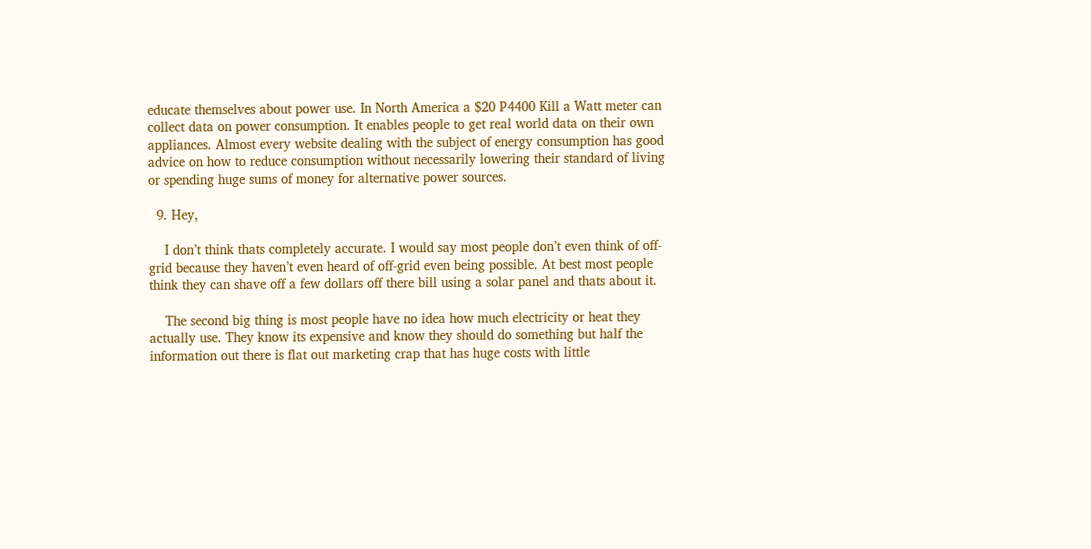educate themselves about power use. In North America a $20 P4400 Kill a Watt meter can collect data on power consumption. It enables people to get real world data on their own appliances. Almost every website dealing with the subject of energy consumption has good advice on how to reduce consumption without necessarily lowering their standard of living or spending huge sums of money for alternative power sources.

  9. Hey,

    I don’t think thats completely accurate. I would say most people don’t even think of off-grid because they haven’t even heard of off-grid even being possible. At best most people think they can shave off a few dollars off there bill using a solar panel and thats about it.

    The second big thing is most people have no idea how much electricity or heat they actually use. They know its expensive and know they should do something but half the information out there is flat out marketing crap that has huge costs with little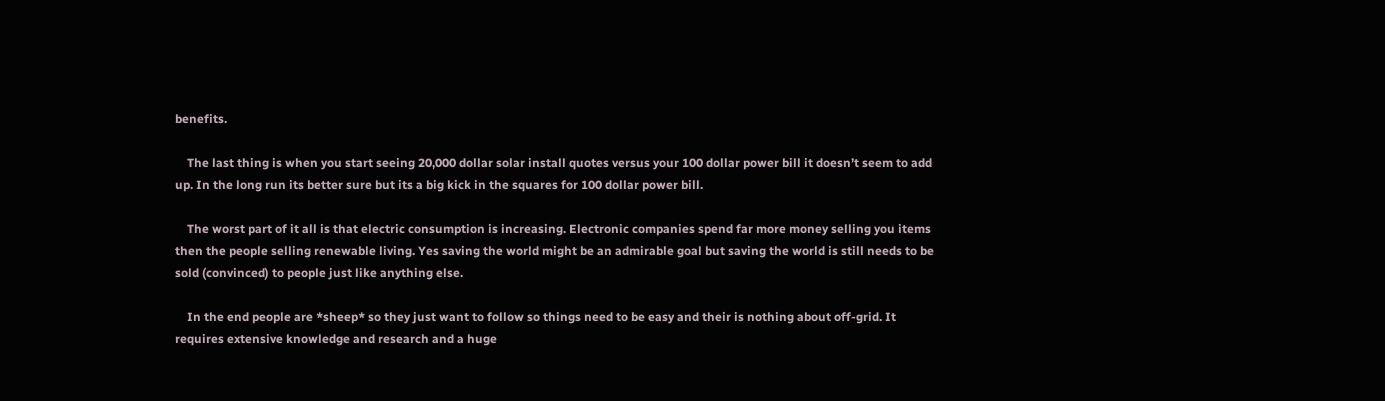benefits.

    The last thing is when you start seeing 20,000 dollar solar install quotes versus your 100 dollar power bill it doesn’t seem to add up. In the long run its better sure but its a big kick in the squares for 100 dollar power bill.

    The worst part of it all is that electric consumption is increasing. Electronic companies spend far more money selling you items then the people selling renewable living. Yes saving the world might be an admirable goal but saving the world is still needs to be sold (convinced) to people just like anything else.

    In the end people are *sheep* so they just want to follow so things need to be easy and their is nothing about off-grid. It requires extensive knowledge and research and a huge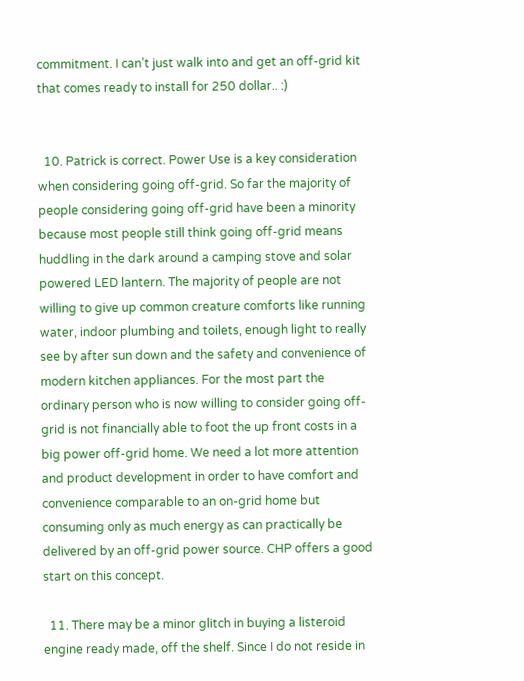commitment. I can’t just walk into and get an off-grid kit that comes ready to install for 250 dollar.. :)


  10. Patrick is correct. Power Use is a key consideration when considering going off-grid. So far the majority of people considering going off-grid have been a minority because most people still think going off-grid means huddling in the dark around a camping stove and solar powered LED lantern. The majority of people are not willing to give up common creature comforts like running water, indoor plumbing and toilets, enough light to really see by after sun down and the safety and convenience of modern kitchen appliances. For the most part the ordinary person who is now willing to consider going off-grid is not financially able to foot the up front costs in a big power off-grid home. We need a lot more attention and product development in order to have comfort and convenience comparable to an on-grid home but consuming only as much energy as can practically be delivered by an off-grid power source. CHP offers a good start on this concept.

  11. There may be a minor glitch in buying a listeroid engine ready made, off the shelf. Since I do not reside in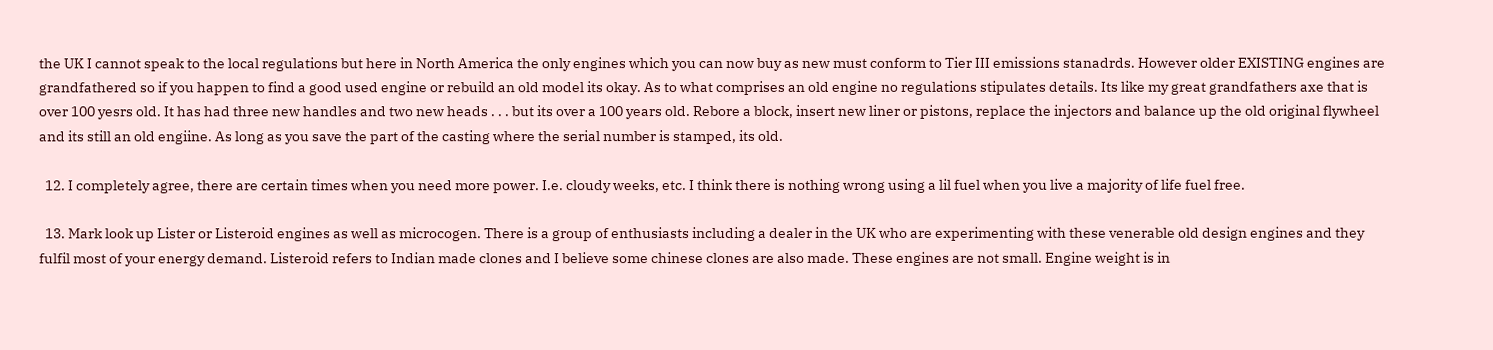the UK I cannot speak to the local regulations but here in North America the only engines which you can now buy as new must conform to Tier III emissions stanadrds. However older EXISTING engines are grandfathered so if you happen to find a good used engine or rebuild an old model its okay. As to what comprises an old engine no regulations stipulates details. Its like my great grandfathers axe that is over 100 yesrs old. It has had three new handles and two new heads . . . but its over a 100 years old. Rebore a block, insert new liner or pistons, replace the injectors and balance up the old original flywheel and its still an old engiine. As long as you save the part of the casting where the serial number is stamped, its old.

  12. I completely agree, there are certain times when you need more power. I.e. cloudy weeks, etc. I think there is nothing wrong using a lil fuel when you live a majority of life fuel free.

  13. Mark look up Lister or Listeroid engines as well as microcogen. There is a group of enthusiasts including a dealer in the UK who are experimenting with these venerable old design engines and they fulfil most of your energy demand. Listeroid refers to Indian made clones and I believe some chinese clones are also made. These engines are not small. Engine weight is in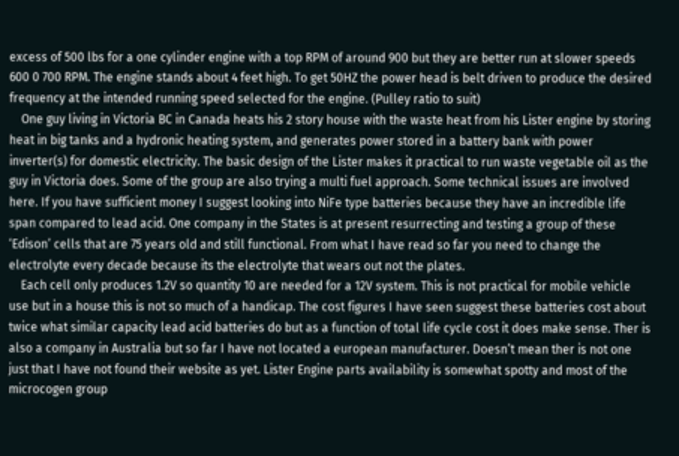excess of 500 lbs for a one cylinder engine with a top RPM of around 900 but they are better run at slower speeds 600 0 700 RPM. The engine stands about 4 feet high. To get 50HZ the power head is belt driven to produce the desired frequency at the intended running speed selected for the engine. (Pulley ratio to suit)
    One guy living in Victoria BC in Canada heats his 2 story house with the waste heat from his Lister engine by storing heat in big tanks and a hydronic heating system, and generates power stored in a battery bank with power inverter(s) for domestic electricity. The basic design of the Lister makes it practical to run waste vegetable oil as the guy in Victoria does. Some of the group are also trying a multi fuel approach. Some technical issues are involved here. If you have sufficient money I suggest looking into NiFe type batteries because they have an incredible life span compared to lead acid. One company in the States is at present resurrecting and testing a group of these ‘Edison’ cells that are 75 years old and still functional. From what I have read so far you need to change the electrolyte every decade because its the electrolyte that wears out not the plates.
    Each cell only produces 1.2V so quantity 10 are needed for a 12V system. This is not practical for mobile vehicle use but in a house this is not so much of a handicap. The cost figures I have seen suggest these batteries cost about twice what similar capacity lead acid batteries do but as a function of total life cycle cost it does make sense. Ther is also a company in Australia but so far I have not located a european manufacturer. Doesn’t mean ther is not one just that I have not found their website as yet. Lister Engine parts availability is somewhat spotty and most of the microcogen group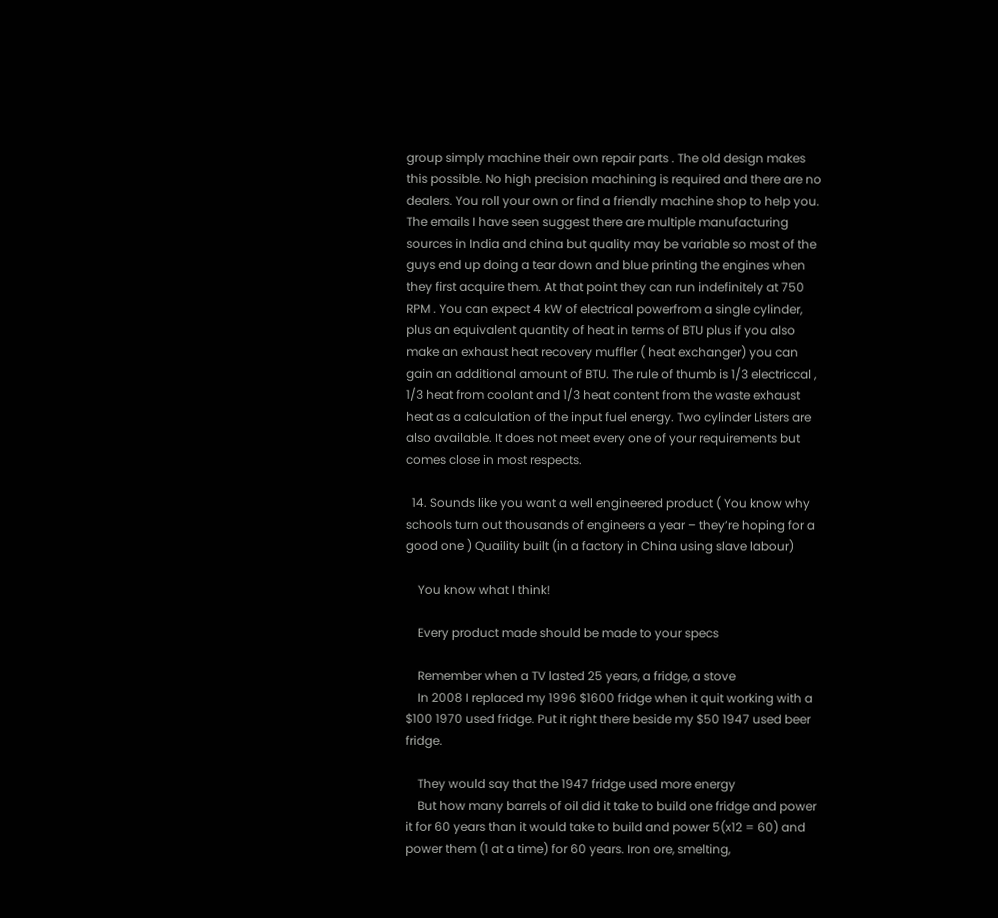group simply machine their own repair parts . The old design makes this possible. No high precision machining is required and there are no dealers. You roll your own or find a friendly machine shop to help you. The emails I have seen suggest there are multiple manufacturing sources in India and china but quality may be variable so most of the guys end up doing a tear down and blue printing the engines when they first acquire them. At that point they can run indefinitely at 750 RPM . You can expect 4 kW of electrical powerfrom a single cylinder, plus an equivalent quantity of heat in terms of BTU plus if you also make an exhaust heat recovery muffler ( heat exchanger) you can gain an additional amount of BTU. The rule of thumb is 1/3 electriccal , 1/3 heat from coolant and 1/3 heat content from the waste exhaust heat as a calculation of the input fuel energy. Two cylinder Listers are also available. It does not meet every one of your requirements but comes close in most respects.

  14. Sounds like you want a well engineered product ( You know why schools turn out thousands of engineers a year – they’re hoping for a good one ) Quaility built (in a factory in China using slave labour)

    You know what I think!

    Every product made should be made to your specs

    Remember when a TV lasted 25 years, a fridge, a stove
    In 2008 I replaced my 1996 $1600 fridge when it quit working with a $100 1970 used fridge. Put it right there beside my $50 1947 used beer fridge.

    They would say that the 1947 fridge used more energy
    But how many barrels of oil did it take to build one fridge and power it for 60 years than it would take to build and power 5(x12 = 60) and power them (1 at a time) for 60 years. Iron ore, smelting,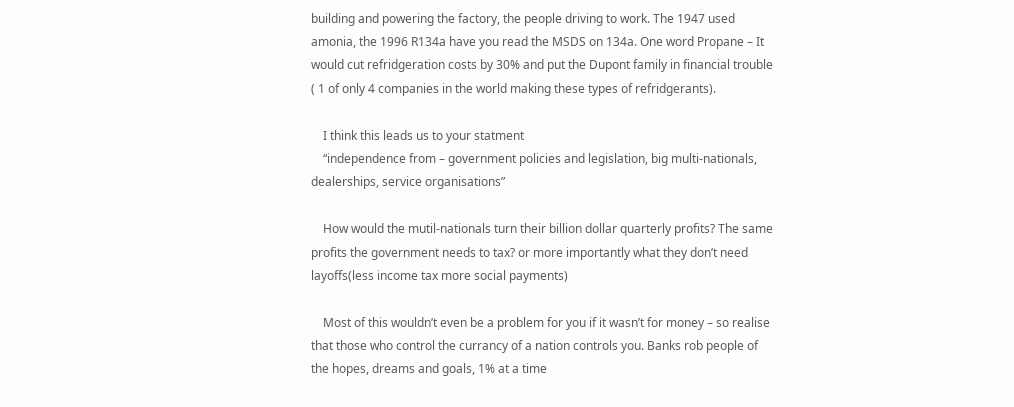building and powering the factory, the people driving to work. The 1947 used amonia, the 1996 R134a have you read the MSDS on 134a. One word Propane – It would cut refridgeration costs by 30% and put the Dupont family in financial trouble ( 1 of only 4 companies in the world making these types of refridgerants).

    I think this leads us to your statment
    “independence from – government policies and legislation, big multi-nationals, dealerships, service organisations”

    How would the mutil-nationals turn their billion dollar quarterly profits? The same profits the government needs to tax? or more importantly what they don’t need layoffs(less income tax more social payments)

    Most of this wouldn’t even be a problem for you if it wasn’t for money – so realise that those who control the currancy of a nation controls you. Banks rob people of the hopes, dreams and goals, 1% at a time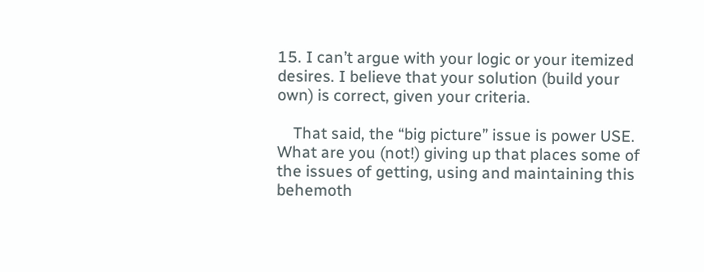15. I can’t argue with your logic or your itemized desires. I believe that your solution (build your own) is correct, given your criteria.

    That said, the “big picture” issue is power USE. What are you (not!) giving up that places some of the issues of getting, using and maintaining this behemoth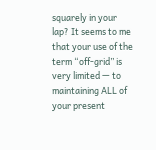squarely in your lap? It seems to me that your use of the term “off-grid” is very limited — to maintaining ALL of your present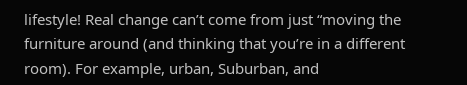lifestyle! Real change can’t come from just “moving the furniture around (and thinking that you’re in a different room). For example, urban, Suburban, and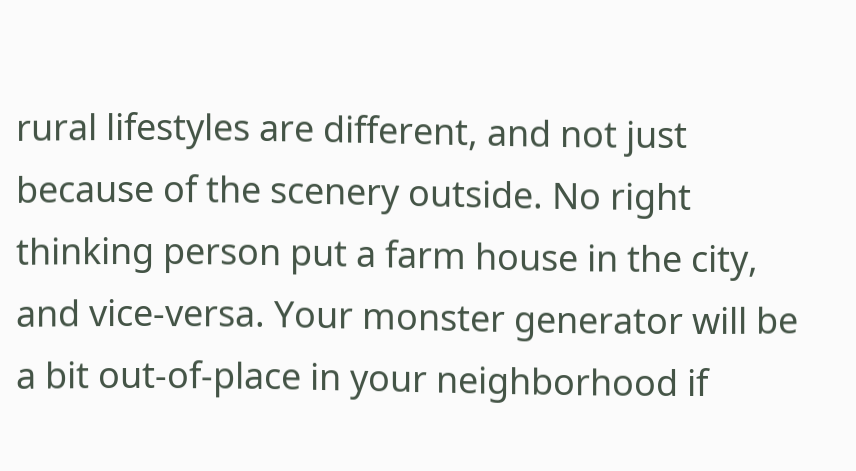rural lifestyles are different, and not just because of the scenery outside. No right thinking person put a farm house in the city, and vice-versa. Your monster generator will be a bit out-of-place in your neighborhood if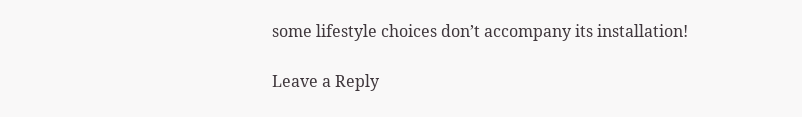some lifestyle choices don’t accompany its installation!

Leave a Reply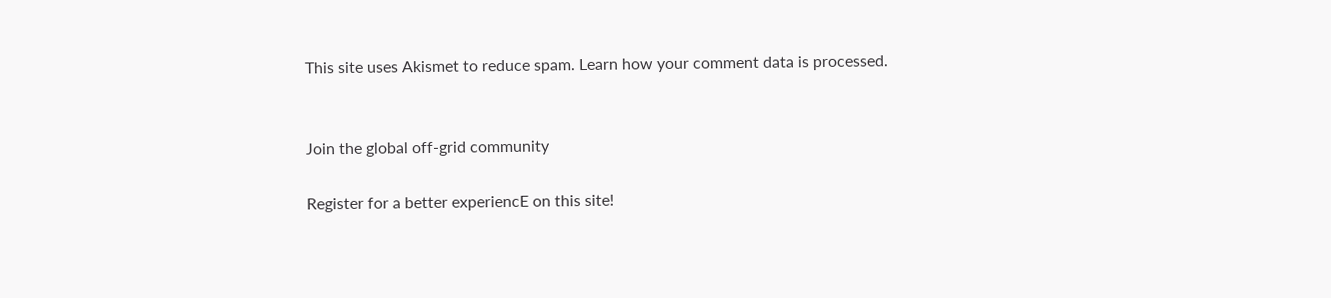This site uses Akismet to reduce spam. Learn how your comment data is processed.


Join the global off-grid community

Register for a better experiencE on this site!